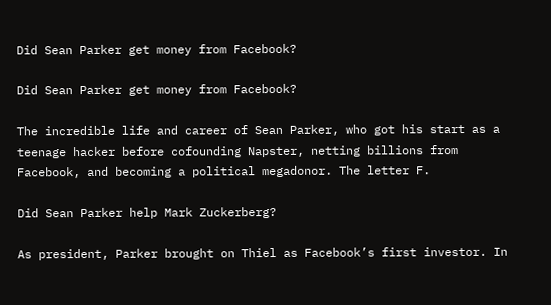Did Sean Parker get money from Facebook?

Did Sean Parker get money from Facebook?

The incredible life and career of Sean Parker, who got his start as a teenage hacker before cofounding Napster, netting billions from Facebook, and becoming a political megadonor. The letter F.

Did Sean Parker help Mark Zuckerberg?

As president, Parker brought on Thiel as Facebook’s first investor. In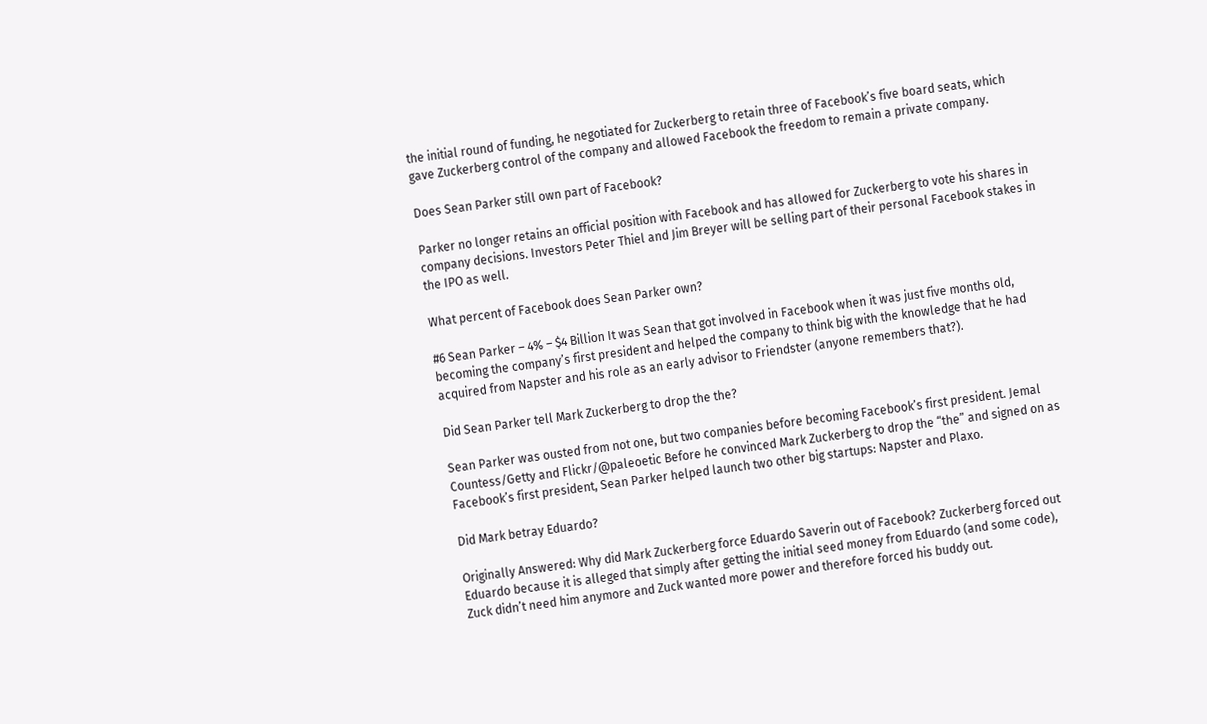the initial round of funding, he negotiated for Zuckerberg to retain three of Facebook’s five board seats, which gave Zuckerberg control of the company and allowed Facebook the freedom to remain a private company.

Does Sean Parker still own part of Facebook?

Parker no longer retains an official position with Facebook and has allowed for Zuckerberg to vote his shares in company decisions. Investors Peter Thiel and Jim Breyer will be selling part of their personal Facebook stakes in the IPO as well.

What percent of Facebook does Sean Parker own?

#6 Sean Parker – 4% – $4 Billion It was Sean that got involved in Facebook when it was just five months old, becoming the company’s first president and helped the company to think big with the knowledge that he had acquired from Napster and his role as an early advisor to Friendster (anyone remembers that?).

Did Sean Parker tell Mark Zuckerberg to drop the the?

Sean Parker was ousted from not one, but two companies before becoming Facebook’s first president. Jemal Countess/Getty and Flickr/@paleoetic Before he convinced Mark Zuckerberg to drop the “the” and signed on as Facebook’s first president, Sean Parker helped launch two other big startups: Napster and Plaxo.

Did Mark betray Eduardo?

Originally Answered: Why did Mark Zuckerberg force Eduardo Saverin out of Facebook? Zuckerberg forced out Eduardo because it is alleged that simply after getting the initial seed money from Eduardo (and some code), Zuck didn’t need him anymore and Zuck wanted more power and therefore forced his buddy out.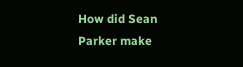How did Sean Parker make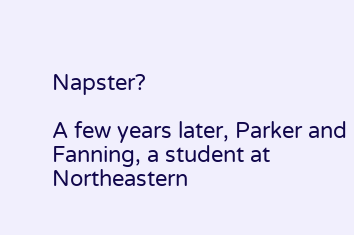Napster?

A few years later, Parker and Fanning, a student at Northeastern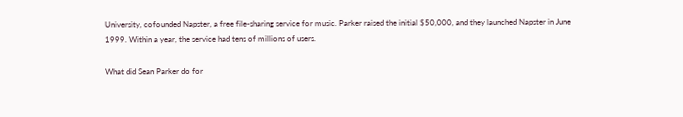University, cofounded Napster, a free file-sharing service for music. Parker raised the initial $50,000, and they launched Napster in June 1999. Within a year, the service had tens of millions of users.

What did Sean Parker do for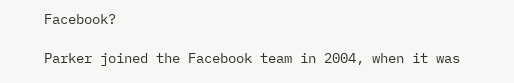Facebook?

Parker joined the Facebook team in 2004, when it was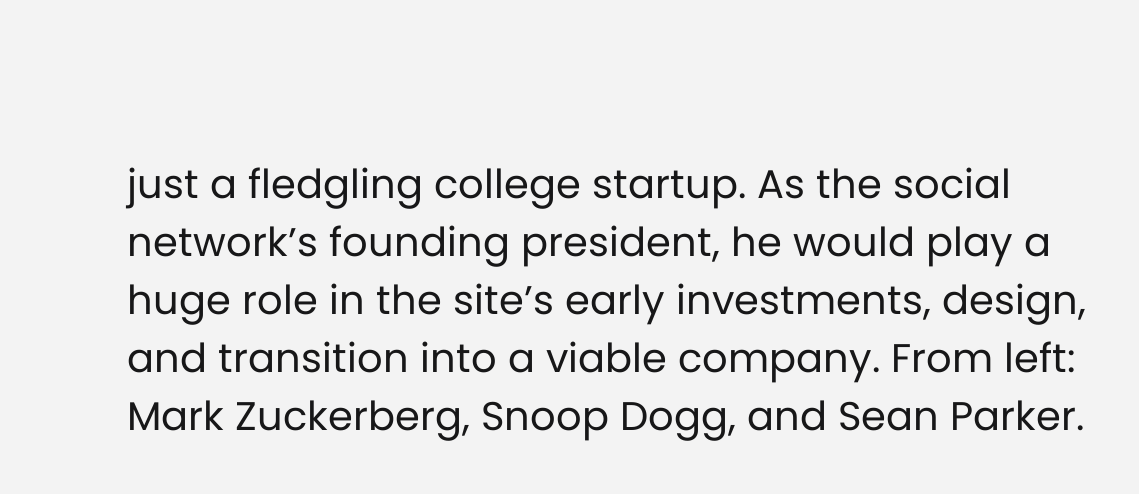just a fledgling college startup. As the social network’s founding president, he would play a huge role in the site’s early investments, design, and transition into a viable company. From left: Mark Zuckerberg, Snoop Dogg, and Sean Parker.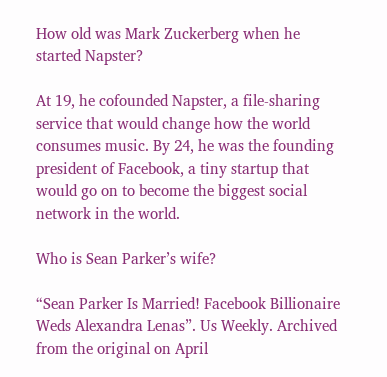How old was Mark Zuckerberg when he started Napster?

At 19, he cofounded Napster, a file-sharing service that would change how the world consumes music. By 24, he was the founding president of Facebook, a tiny startup that would go on to become the biggest social network in the world.

Who is Sean Parker’s wife?

“Sean Parker Is Married! Facebook Billionaire Weds Alexandra Lenas”. Us Weekly. Archived from the original on April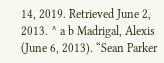14, 2019. Retrieved June 2, 2013. ^ a b Madrigal, Alexis (June 6, 2013). “Sean Parker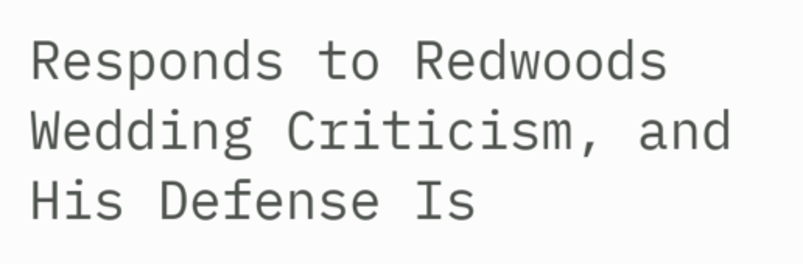Responds to Redwoods Wedding Criticism, and His Defense Is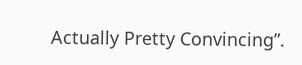Actually Pretty Convincing”.